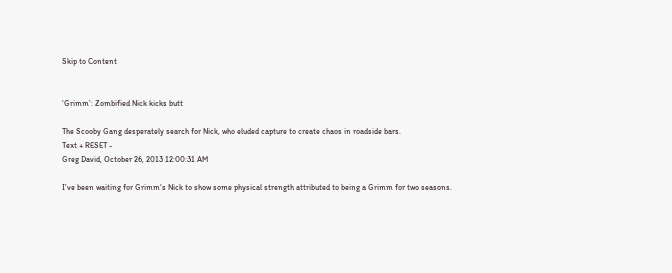Skip to Content


‘Grimm’: Zombified Nick kicks butt

The Scooby Gang desperately search for Nick, who eluded capture to create chaos in roadside bars.
Text + RESET -
Greg David, October 26, 2013 12:00:31 AM

I’ve been waiting for Grimm‘s Nick to show some physical strength attributed to being a Grimm for two seasons.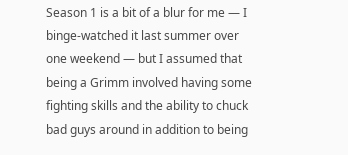Season 1 is a bit of a blur for me — I binge-watched it last summer over one weekend — but I assumed that being a Grimm involved having some fighting skills and the ability to chuck bad guys around in addition to being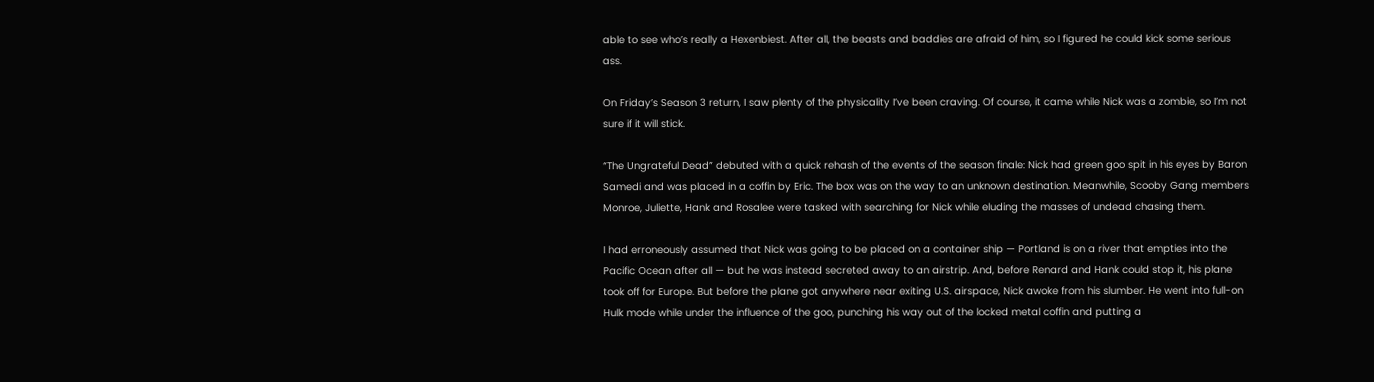able to see who’s really a Hexenbiest. After all, the beasts and baddies are afraid of him, so I figured he could kick some serious ass.

On Friday’s Season 3 return, I saw plenty of the physicality I’ve been craving. Of course, it came while Nick was a zombie, so I’m not sure if it will stick.

“The Ungrateful Dead” debuted with a quick rehash of the events of the season finale: Nick had green goo spit in his eyes by Baron Samedi and was placed in a coffin by Eric. The box was on the way to an unknown destination. Meanwhile, Scooby Gang members Monroe, Juliette, Hank and Rosalee were tasked with searching for Nick while eluding the masses of undead chasing them.

I had erroneously assumed that Nick was going to be placed on a container ship — Portland is on a river that empties into the Pacific Ocean after all — but he was instead secreted away to an airstrip. And, before Renard and Hank could stop it, his plane took off for Europe. But before the plane got anywhere near exiting U.S. airspace, Nick awoke from his slumber. He went into full-on Hulk mode while under the influence of the goo, punching his way out of the locked metal coffin and putting a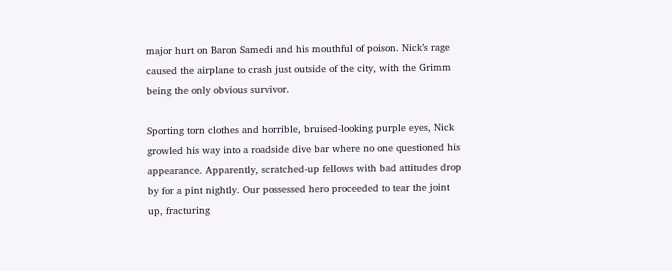major hurt on Baron Samedi and his mouthful of poison. Nick’s rage caused the airplane to crash just outside of the city, with the Grimm being the only obvious survivor.

Sporting torn clothes and horrible, bruised-looking purple eyes, Nick growled his way into a roadside dive bar where no one questioned his appearance. Apparently, scratched-up fellows with bad attitudes drop by for a pint nightly. Our possessed hero proceeded to tear the joint up, fracturing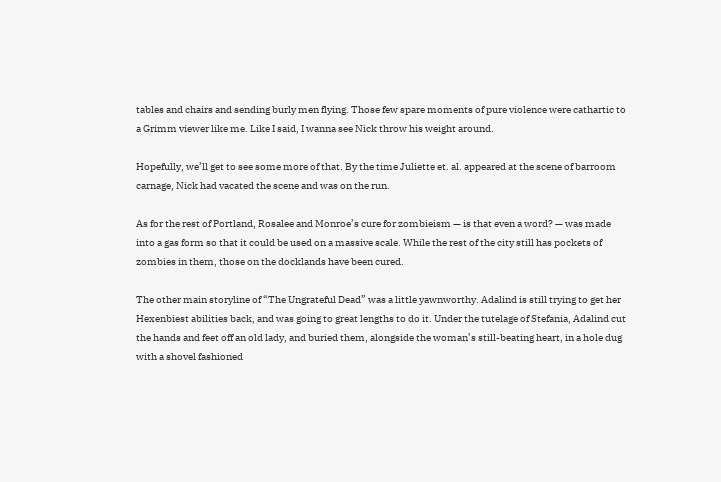tables and chairs and sending burly men flying. Those few spare moments of pure violence were cathartic to a Grimm viewer like me. Like I said, I wanna see Nick throw his weight around.

Hopefully, we’ll get to see some more of that. By the time Juliette et. al. appeared at the scene of barroom carnage, Nick had vacated the scene and was on the run.

As for the rest of Portland, Rosalee and Monroe’s cure for zombieism — is that even a word? — was made into a gas form so that it could be used on a massive scale. While the rest of the city still has pockets of zombies in them, those on the docklands have been cured.

The other main storyline of “The Ungrateful Dead” was a little yawnworthy. Adalind is still trying to get her Hexenbiest abilities back, and was going to great lengths to do it. Under the tutelage of Stefania, Adalind cut the hands and feet off an old lady, and buried them, alongside the woman’s still-beating heart, in a hole dug with a shovel fashioned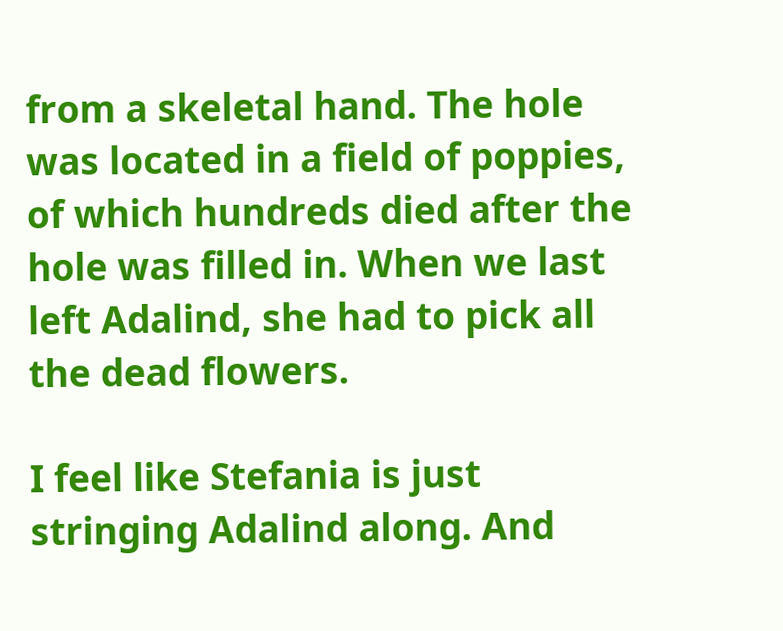from a skeletal hand. The hole was located in a field of poppies, of which hundreds died after the hole was filled in. When we last left Adalind, she had to pick all the dead flowers.

I feel like Stefania is just stringing Adalind along. And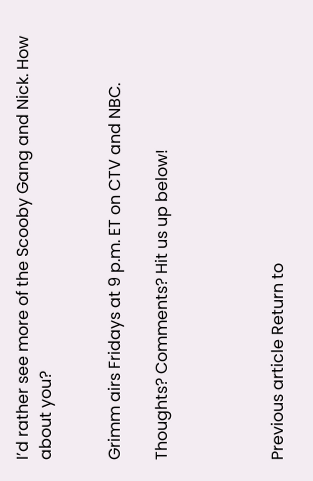I’d rather see more of the Scooby Gang and Nick. How about you?


Grimm airs Fridays at 9 p.m. ET on CTV and NBC.

Thoughts? Comments? Hit us up below!




Previous article Return to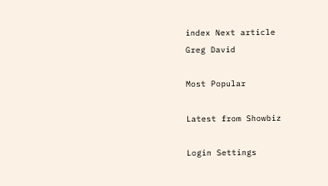index Next article
Greg David

Most Popular

Latest from Showbiz

Login Settings